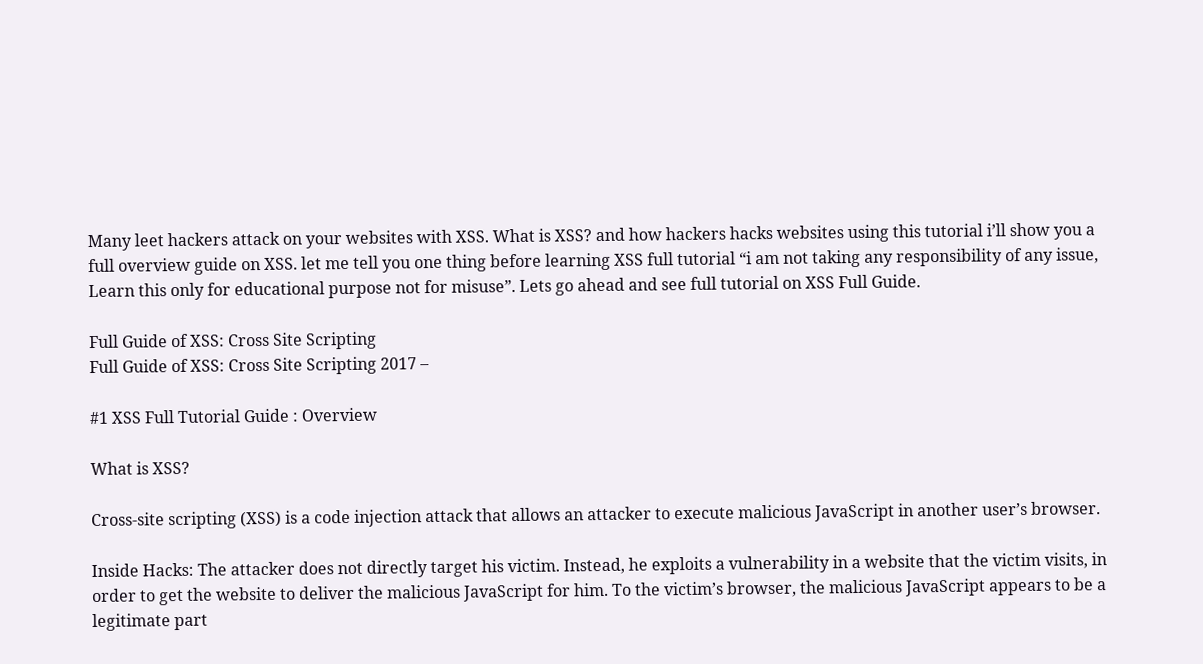Many leet hackers attack on your websites with XSS. What is XSS? and how hackers hacks websites using this tutorial i’ll show you a full overview guide on XSS. let me tell you one thing before learning XSS full tutorial “i am not taking any responsibility of any issue, Learn this only for educational purpose not for misuse”. Lets go ahead and see full tutorial on XSS Full Guide.

Full Guide of XSS: Cross Site Scripting
Full Guide of XSS: Cross Site Scripting 2017 –

#1 XSS Full Tutorial Guide : Overview

What is XSS?

Cross-site scripting (XSS) is a code injection attack that allows an attacker to execute malicious JavaScript in another user’s browser.

Inside Hacks: The attacker does not directly target his victim. Instead, he exploits a vulnerability in a website that the victim visits, in order to get the website to deliver the malicious JavaScript for him. To the victim’s browser, the malicious JavaScript appears to be a legitimate part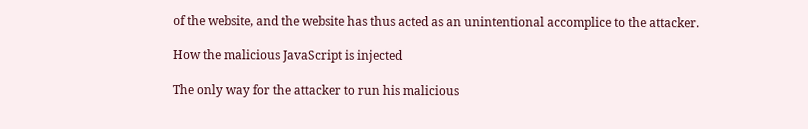of the website, and the website has thus acted as an unintentional accomplice to the attacker.

How the malicious JavaScript is injected

The only way for the attacker to run his malicious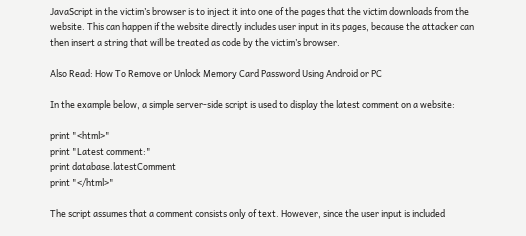JavaScript in the victim’s browser is to inject it into one of the pages that the victim downloads from the website. This can happen if the website directly includes user input in its pages, because the attacker can then insert a string that will be treated as code by the victim’s browser.

Also Read: How To Remove or Unlock Memory Card Password Using Android or PC

In the example below, a simple server-side script is used to display the latest comment on a website:

print "<html>"
print "Latest comment:"
print database.latestComment
print "</html>"

The script assumes that a comment consists only of text. However, since the user input is included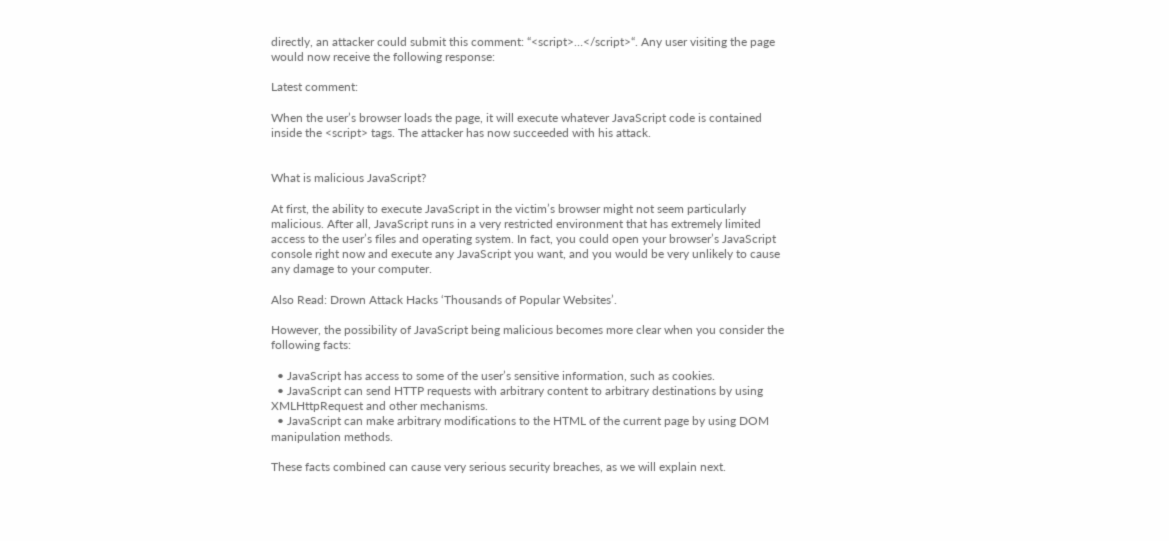directly, an attacker could submit this comment: “<script>…</script>“. Any user visiting the page would now receive the following response:

Latest comment:

When the user’s browser loads the page, it will execute whatever JavaScript code is contained inside the <script> tags. The attacker has now succeeded with his attack.


What is malicious JavaScript?

At first, the ability to execute JavaScript in the victim’s browser might not seem particularly malicious. After all, JavaScript runs in a very restricted environment that has extremely limited access to the user’s files and operating system. In fact, you could open your browser’s JavaScript console right now and execute any JavaScript you want, and you would be very unlikely to cause any damage to your computer.

Also Read: Drown Attack Hacks ‘Thousands of Popular Websites’.

However, the possibility of JavaScript being malicious becomes more clear when you consider the following facts:

  • JavaScript has access to some of the user’s sensitive information, such as cookies.
  • JavaScript can send HTTP requests with arbitrary content to arbitrary destinations by using XMLHttpRequest and other mechanisms.
  • JavaScript can make arbitrary modifications to the HTML of the current page by using DOM manipulation methods.

These facts combined can cause very serious security breaches, as we will explain next.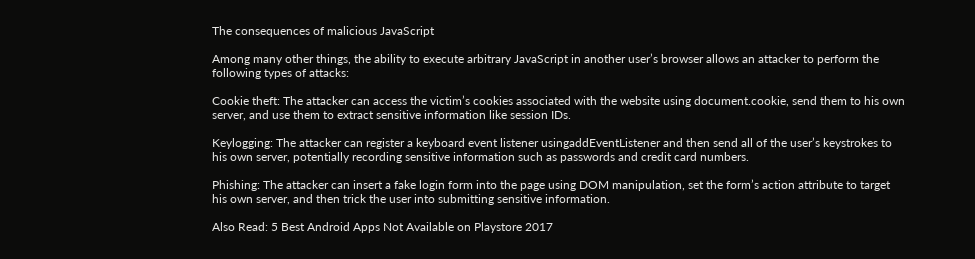The consequences of malicious JavaScript

Among many other things, the ability to execute arbitrary JavaScript in another user’s browser allows an attacker to perform the following types of attacks:

Cookie theft: The attacker can access the victim’s cookies associated with the website using document.cookie, send them to his own server, and use them to extract sensitive information like session IDs.

Keylogging: The attacker can register a keyboard event listener usingaddEventListener and then send all of the user’s keystrokes to his own server, potentially recording sensitive information such as passwords and credit card numbers.

Phishing: The attacker can insert a fake login form into the page using DOM manipulation, set the form’s action attribute to target his own server, and then trick the user into submitting sensitive information.

Also Read: 5 Best Android Apps Not Available on Playstore 2017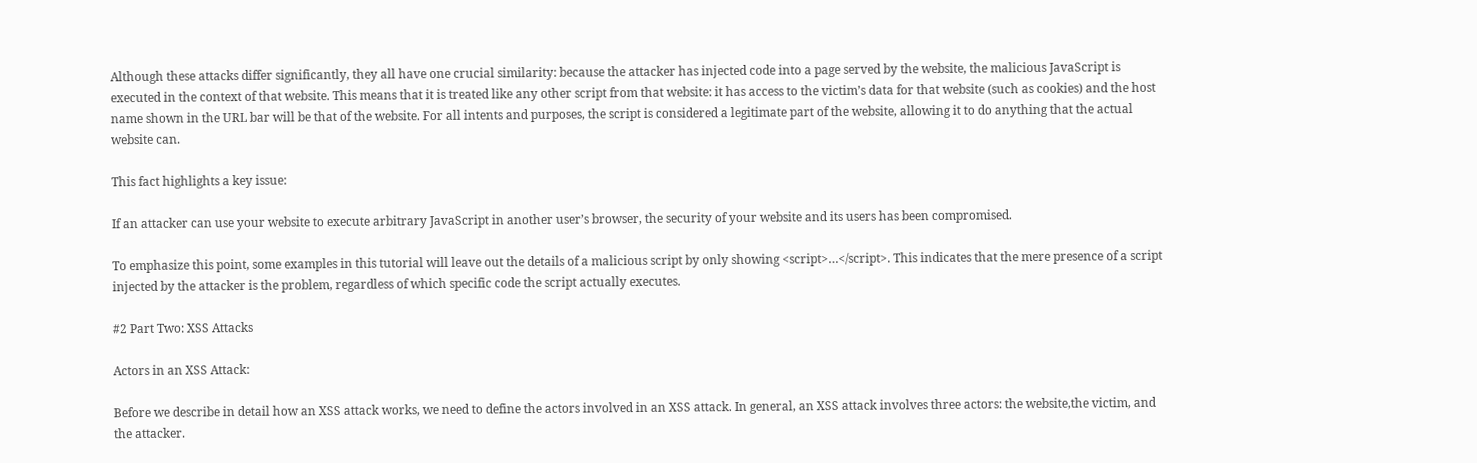Although these attacks differ significantly, they all have one crucial similarity: because the attacker has injected code into a page served by the website, the malicious JavaScript is executed in the context of that website. This means that it is treated like any other script from that website: it has access to the victim’s data for that website (such as cookies) and the host name shown in the URL bar will be that of the website. For all intents and purposes, the script is considered a legitimate part of the website, allowing it to do anything that the actual website can.

This fact highlights a key issue:

If an attacker can use your website to execute arbitrary JavaScript in another user’s browser, the security of your website and its users has been compromised.

To emphasize this point, some examples in this tutorial will leave out the details of a malicious script by only showing <script>…</script>. This indicates that the mere presence of a script injected by the attacker is the problem, regardless of which specific code the script actually executes.

#2 Part Two: XSS Attacks

Actors in an XSS Attack:

Before we describe in detail how an XSS attack works, we need to define the actors involved in an XSS attack. In general, an XSS attack involves three actors: the website,the victim, and the attacker.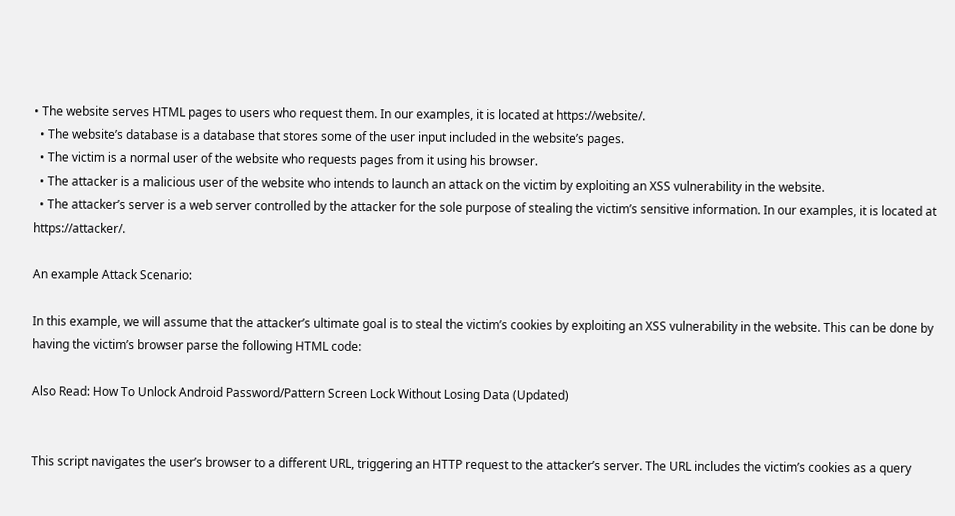• The website serves HTML pages to users who request them. In our examples, it is located at https://website/.
  • The website’s database is a database that stores some of the user input included in the website’s pages.
  • The victim is a normal user of the website who requests pages from it using his browser.
  • The attacker is a malicious user of the website who intends to launch an attack on the victim by exploiting an XSS vulnerability in the website.
  • The attacker’s server is a web server controlled by the attacker for the sole purpose of stealing the victim’s sensitive information. In our examples, it is located at https://attacker/.

An example Attack Scenario:

In this example, we will assume that the attacker’s ultimate goal is to steal the victim’s cookies by exploiting an XSS vulnerability in the website. This can be done by having the victim’s browser parse the following HTML code:

Also Read: How To Unlock Android Password/Pattern Screen Lock Without Losing Data (Updated)


This script navigates the user’s browser to a different URL, triggering an HTTP request to the attacker’s server. The URL includes the victim’s cookies as a query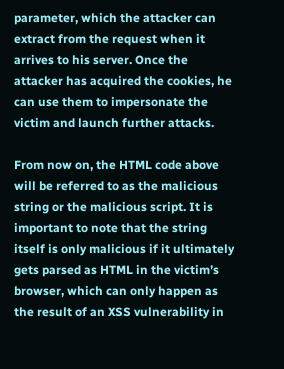parameter, which the attacker can extract from the request when it arrives to his server. Once the attacker has acquired the cookies, he can use them to impersonate the victim and launch further attacks.

From now on, the HTML code above will be referred to as the malicious string or the malicious script. It is important to note that the string itself is only malicious if it ultimately gets parsed as HTML in the victim’s browser, which can only happen as the result of an XSS vulnerability in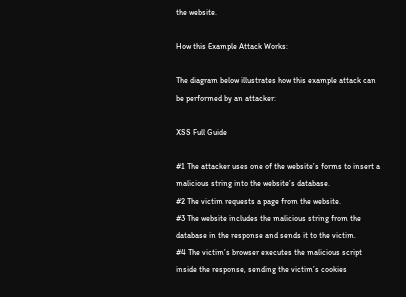the website.

How this Example Attack Works:

The diagram below illustrates how this example attack can be performed by an attacker:

XSS Full Guide

#1 The attacker uses one of the website’s forms to insert a malicious string into the website’s database.
#2 The victim requests a page from the website.
#3 The website includes the malicious string from the database in the response and sends it to the victim.
#4 The victim’s browser executes the malicious script inside the response, sending the victim’s cookies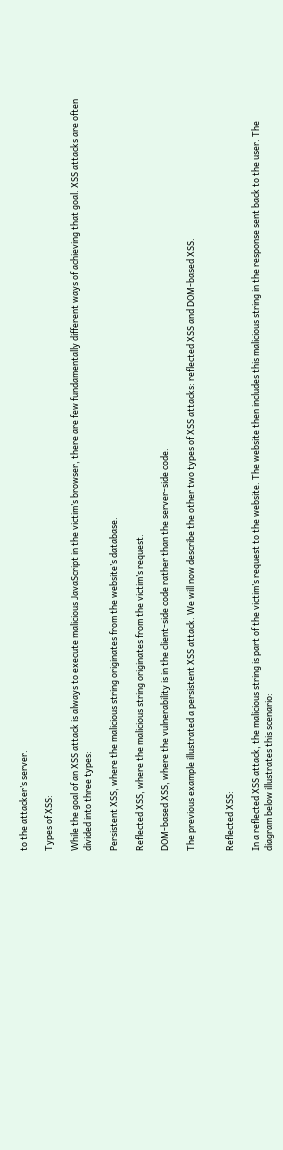to the attacker’s server.

Types of XSS:

While the goal of an XSS attack is always to execute malicious JavaScript in the victim’s browser, there are few fundamentally different ways of achieving that goal. XSS attacks are often divided into three types:

Persistent XSS, where the malicious string originates from the website’s database.

Reflected XSS, where the malicious string originates from the victim’s request.

DOM-based XSS, where the vulnerability is in the client-side code rather than the server-side code.

The previous example illustrated a persistent XSS attack. We will now describe the other two types of XSS attacks: reflected XSS and DOM-based XSS.


Reflected XSS:

In a reflected XSS attack, the malicious string is part of the victim’s request to the website. The website then includes this malicious string in the response sent back to the user. The diagram below illustrates this scenario: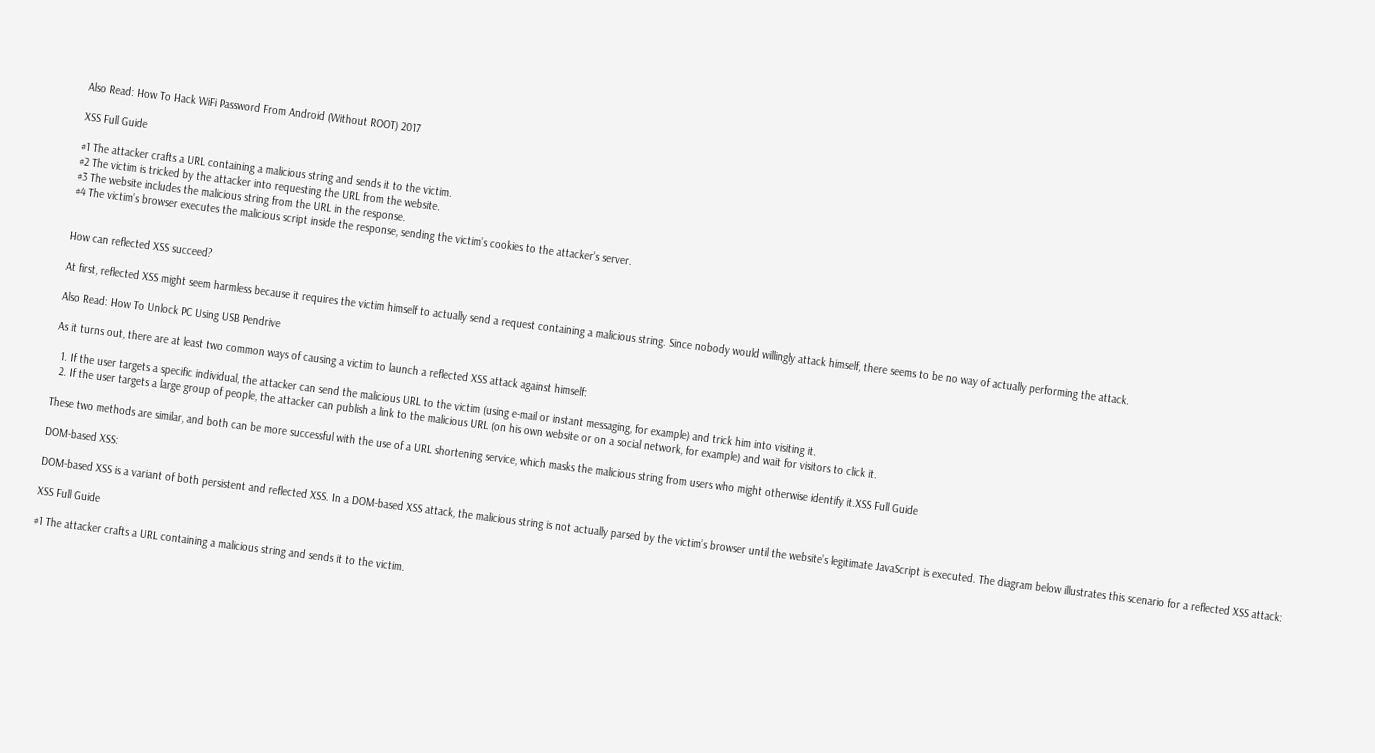Also Read: How To Hack WiFi Password From Android (Without ROOT) 2017

XSS Full Guide

#1 The attacker crafts a URL containing a malicious string and sends it to the victim.
#2 The victim is tricked by the attacker into requesting the URL from the website.
#3 The website includes the malicious string from the URL in the response.
#4 The victim’s browser executes the malicious script inside the response, sending the victim’s cookies to the attacker’s server.


How can reflected XSS succeed?

At first, reflected XSS might seem harmless because it requires the victim himself to actually send a request containing a malicious string. Since nobody would willingly attack himself, there seems to be no way of actually performing the attack.

Also Read: How To Unlock PC Using USB Pendrive

As it turns out, there are at least two common ways of causing a victim to launch a reflected XSS attack against himself:

  1. If the user targets a specific individual, the attacker can send the malicious URL to the victim (using e-mail or instant messaging, for example) and trick him into visiting it.
  2. If the user targets a large group of people, the attacker can publish a link to the malicious URL (on his own website or on a social network, for example) and wait for visitors to click it.

These two methods are similar, and both can be more successful with the use of a URL shortening service, which masks the malicious string from users who might otherwise identify it.XSS Full Guide

DOM-based XSS:

DOM-based XSS is a variant of both persistent and reflected XSS. In a DOM-based XSS attack, the malicious string is not actually parsed by the victim’s browser until the website’s legitimate JavaScript is executed. The diagram below illustrates this scenario for a reflected XSS attack:

XSS Full Guide

#1 The attacker crafts a URL containing a malicious string and sends it to the victim.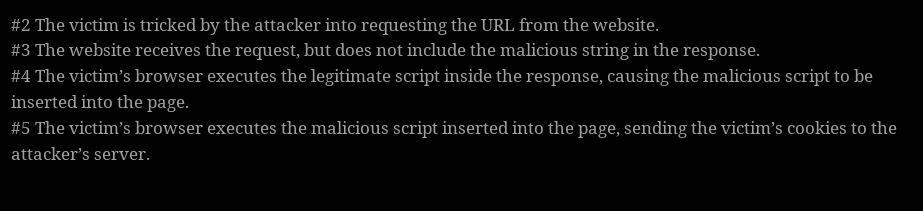#2 The victim is tricked by the attacker into requesting the URL from the website.
#3 The website receives the request, but does not include the malicious string in the response.
#4 The victim’s browser executes the legitimate script inside the response, causing the malicious script to be inserted into the page.
#5 The victim’s browser executes the malicious script inserted into the page, sending the victim’s cookies to the attacker’s server.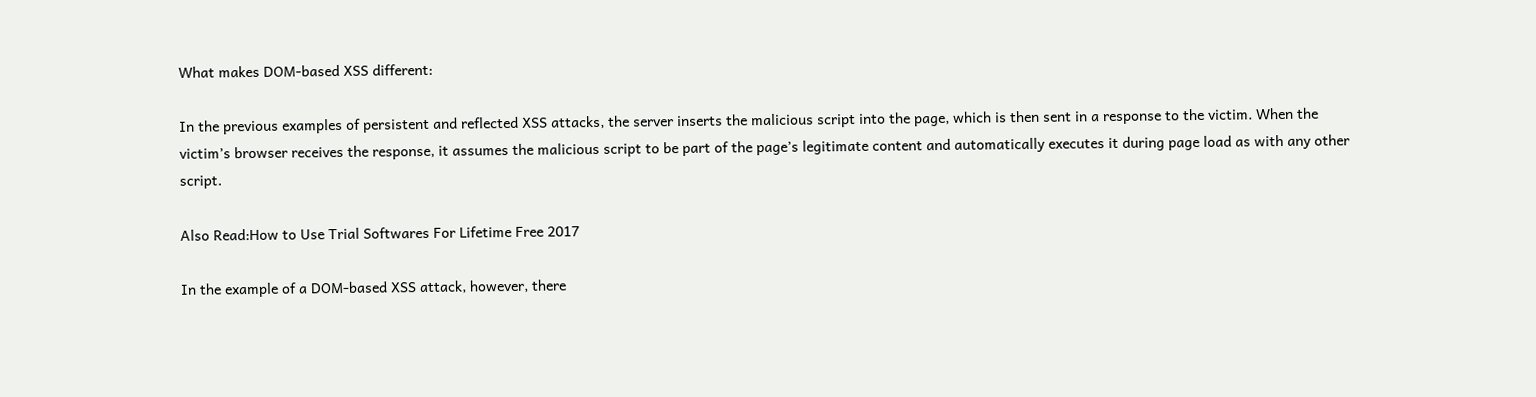What makes DOM-based XSS different:

In the previous examples of persistent and reflected XSS attacks, the server inserts the malicious script into the page, which is then sent in a response to the victim. When the victim’s browser receives the response, it assumes the malicious script to be part of the page’s legitimate content and automatically executes it during page load as with any other script.

Also Read:How to Use Trial Softwares For Lifetime Free 2017

In the example of a DOM-based XSS attack, however, there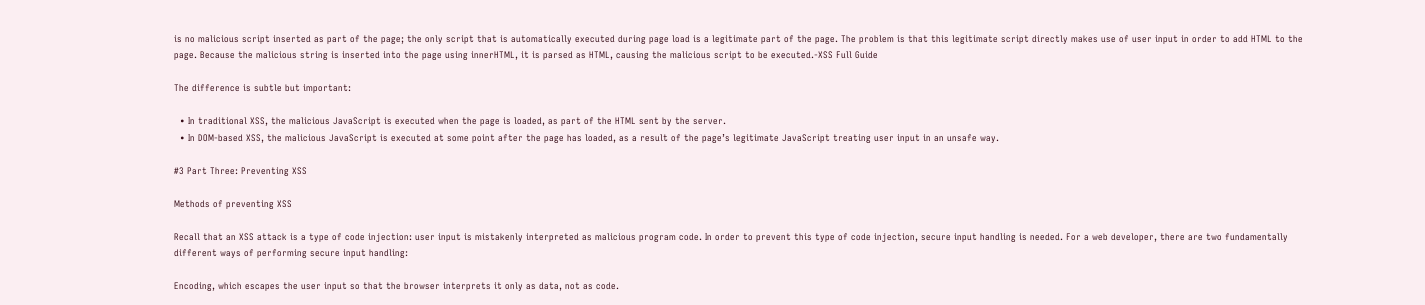is no malicious script inserted as part of the page; the only script that is automatically executed during page load is a legitimate part of the page. The problem is that this legitimate script directly makes use of user input in order to add HTML to the page. Because the malicious string is inserted into the page using innerHTML, it is parsed as HTML, causing the malicious script to be executed.-XSS Full Guide

The difference is subtle but important:

  • In traditional XSS, the malicious JavaScript is executed when the page is loaded, as part of the HTML sent by the server.
  • In DOM-based XSS, the malicious JavaScript is executed at some point after the page has loaded, as a result of the page’s legitimate JavaScript treating user input in an unsafe way.

#3 Part Three: Preventing XSS

Methods of preventing XSS

Recall that an XSS attack is a type of code injection: user input is mistakenly interpreted as malicious program code. In order to prevent this type of code injection, secure input handling is needed. For a web developer, there are two fundamentally different ways of performing secure input handling:

Encoding, which escapes the user input so that the browser interprets it only as data, not as code.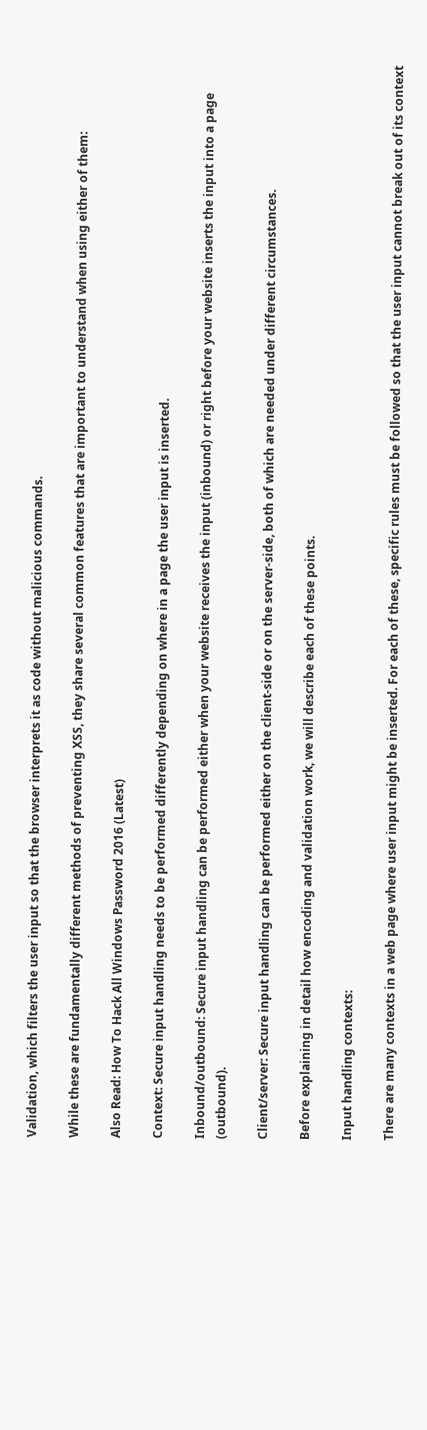Validation, which filters the user input so that the browser interprets it as code without malicious commands.

While these are fundamentally different methods of preventing XSS, they share several common features that are important to understand when using either of them:

Also Read: How To Hack All Windows Password 2016 (Latest)

Context: Secure input handling needs to be performed differently depending on where in a page the user input is inserted.

Inbound/outbound: Secure input handling can be performed either when your website receives the input (inbound) or right before your website inserts the input into a page (outbound).

Client/server: Secure input handling can be performed either on the client-side or on the server-side, both of which are needed under different circumstances.

Before explaining in detail how encoding and validation work, we will describe each of these points.

Input handling contexts:

There are many contexts in a web page where user input might be inserted. For each of these, specific rules must be followed so that the user input cannot break out of its context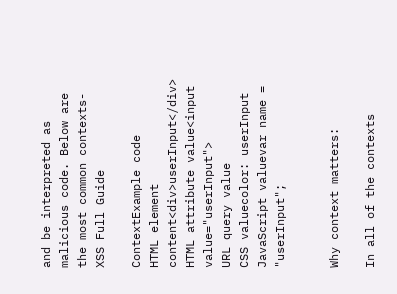and be interpreted as malicious code. Below are the most common contexts- XSS Full Guide

ContextExample code
HTML element content<div>userInput</div>
HTML attribute value<input value="userInput">
URL query value
CSS valuecolor: userInput
JavaScript valuevar name = "userInput";


Why context matters:

In all of the contexts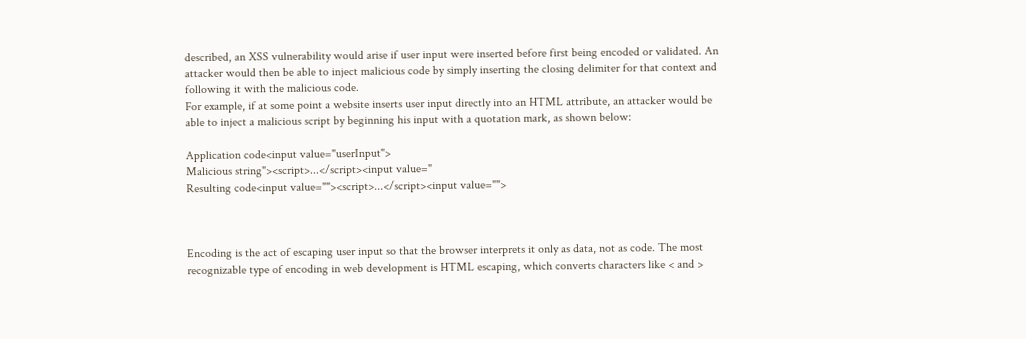described, an XSS vulnerability would arise if user input were inserted before first being encoded or validated. An attacker would then be able to inject malicious code by simply inserting the closing delimiter for that context and following it with the malicious code.
For example, if at some point a website inserts user input directly into an HTML attribute, an attacker would be able to inject a malicious script by beginning his input with a quotation mark, as shown below:

Application code<input value="userInput">
Malicious string"><script>...</script><input value="
Resulting code<input value=""><script>...</script><input value="">



Encoding is the act of escaping user input so that the browser interprets it only as data, not as code. The most recognizable type of encoding in web development is HTML escaping, which converts characters like < and >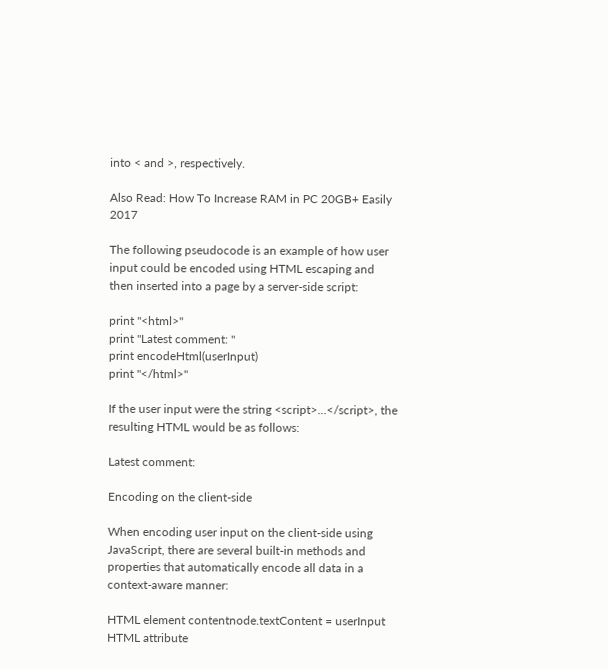into < and >, respectively.

Also Read: How To Increase RAM in PC 20GB+ Easily 2017

The following pseudocode is an example of how user input could be encoded using HTML escaping and then inserted into a page by a server-side script:

print "<html>"
print "Latest comment: "
print encodeHtml(userInput)
print "</html>"

If the user input were the string <script>…</script>, the resulting HTML would be as follows:

Latest comment:

Encoding on the client-side

When encoding user input on the client-side using JavaScript, there are several built-in methods and properties that automatically encode all data in a context-aware manner:

HTML element contentnode.textContent = userInput
HTML attribute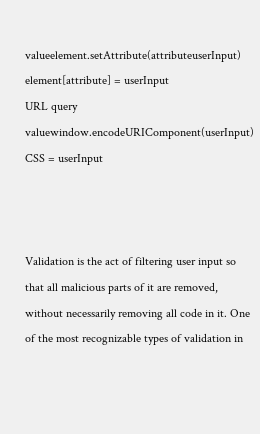valueelement.setAttribute(attributeuserInput)
element[attribute] = userInput
URL query valuewindow.encodeURIComponent(userInput)
CSS = userInput



Validation is the act of filtering user input so that all malicious parts of it are removed, without necessarily removing all code in it. One of the most recognizable types of validation in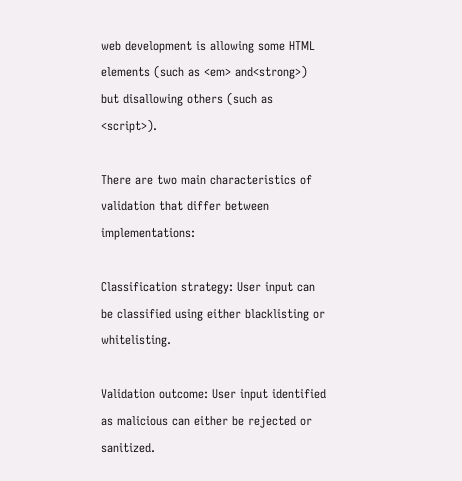web development is allowing some HTML elements (such as <em> and<strong>) but disallowing others (such as <script>).

There are two main characteristics of validation that differ between implementations:

Classification strategy: User input can be classified using either blacklisting or whitelisting.

Validation outcome: User input identified as malicious can either be rejected or sanitized.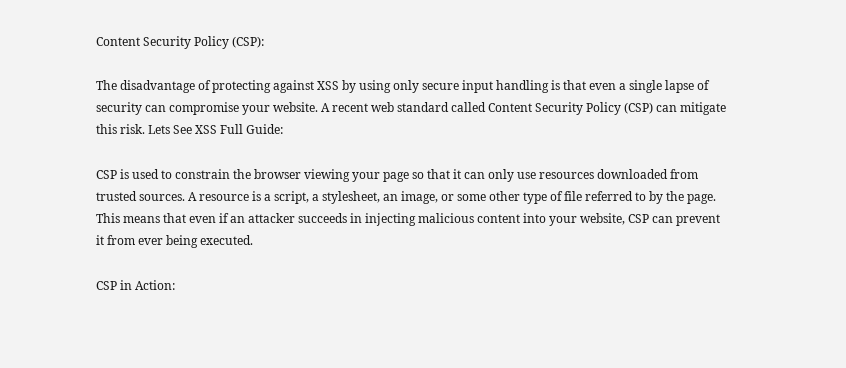Content Security Policy (CSP):

The disadvantage of protecting against XSS by using only secure input handling is that even a single lapse of security can compromise your website. A recent web standard called Content Security Policy (CSP) can mitigate this risk. Lets See XSS Full Guide:

CSP is used to constrain the browser viewing your page so that it can only use resources downloaded from trusted sources. A resource is a script, a stylesheet, an image, or some other type of file referred to by the page. This means that even if an attacker succeeds in injecting malicious content into your website, CSP can prevent it from ever being executed.

CSP in Action: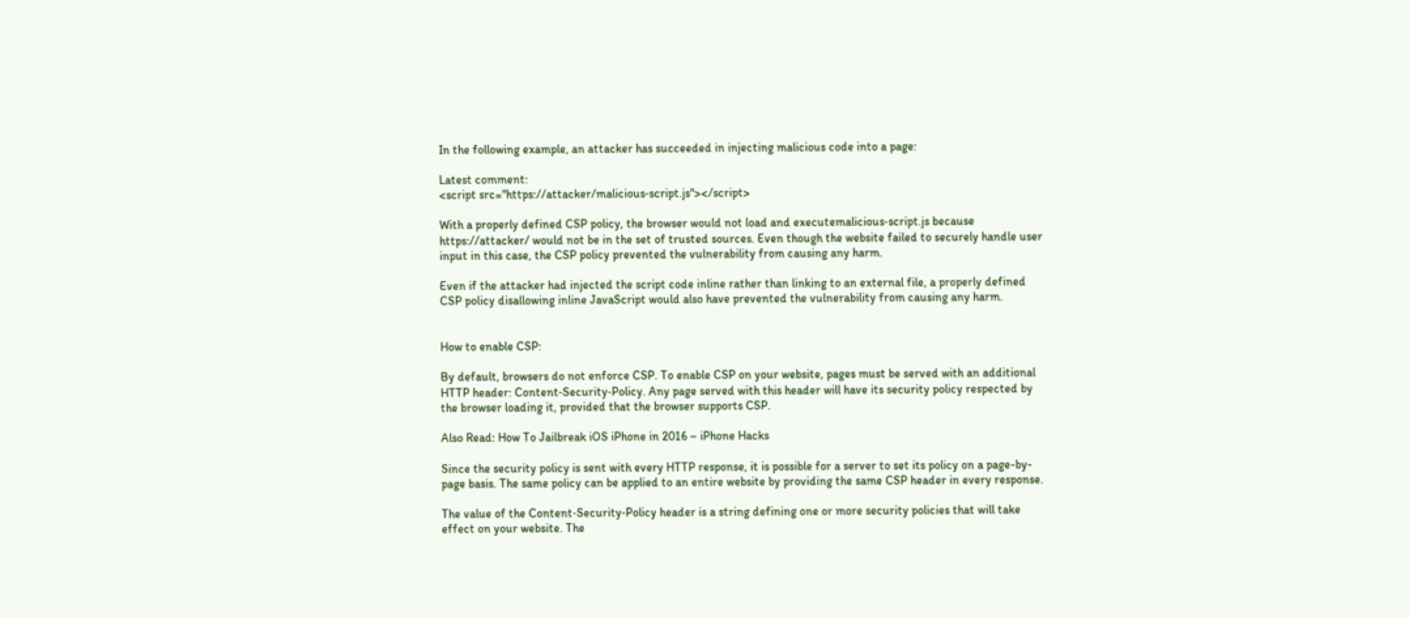In the following example, an attacker has succeeded in injecting malicious code into a page:

Latest comment:
<script src="https://attacker/malicious‑script.js"></script>

With a properly defined CSP policy, the browser would not load and executemalicious‑script.js because https://attacker/ would not be in the set of trusted sources. Even though the website failed to securely handle user input in this case, the CSP policy prevented the vulnerability from causing any harm.

Even if the attacker had injected the script code inline rather than linking to an external file, a properly defined CSP policy disallowing inline JavaScript would also have prevented the vulnerability from causing any harm.


How to enable CSP:

By default, browsers do not enforce CSP. To enable CSP on your website, pages must be served with an additional HTTP header: Content‑Security‑Policy. Any page served with this header will have its security policy respected by the browser loading it, provided that the browser supports CSP.

Also Read: How To Jailbreak iOS iPhone in 2016 – iPhone Hacks

Since the security policy is sent with every HTTP response, it is possible for a server to set its policy on a page-by-page basis. The same policy can be applied to an entire website by providing the same CSP header in every response.

The value of the Content‑Security‑Policy header is a string defining one or more security policies that will take effect on your website. The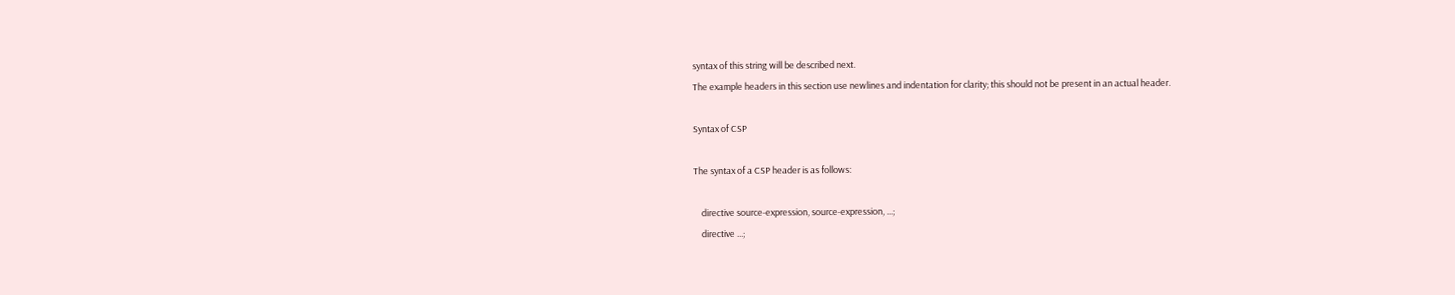syntax of this string will be described next.
The example headers in this section use newlines and indentation for clarity; this should not be present in an actual header.

Syntax of CSP

The syntax of a CSP header is as follows:

    directive source‑expression, source‑expression, ...;
    directive ...;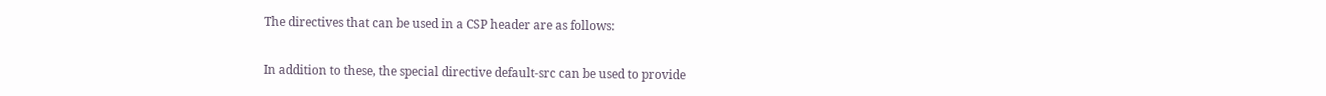The directives that can be used in a CSP header are as follows:


In addition to these, the special directive default‑src can be used to provide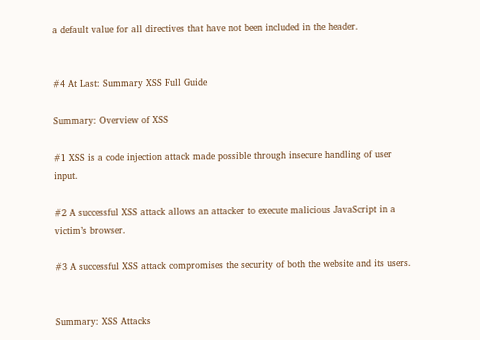a default value for all directives that have not been included in the header.


#4 At Last: Summary XSS Full Guide

Summary: Overview of XSS

#1 XSS is a code injection attack made possible through insecure handling of user input.

#2 A successful XSS attack allows an attacker to execute malicious JavaScript in a victim’s browser.

#3 A successful XSS attack compromises the security of both the website and its users.


Summary: XSS Attacks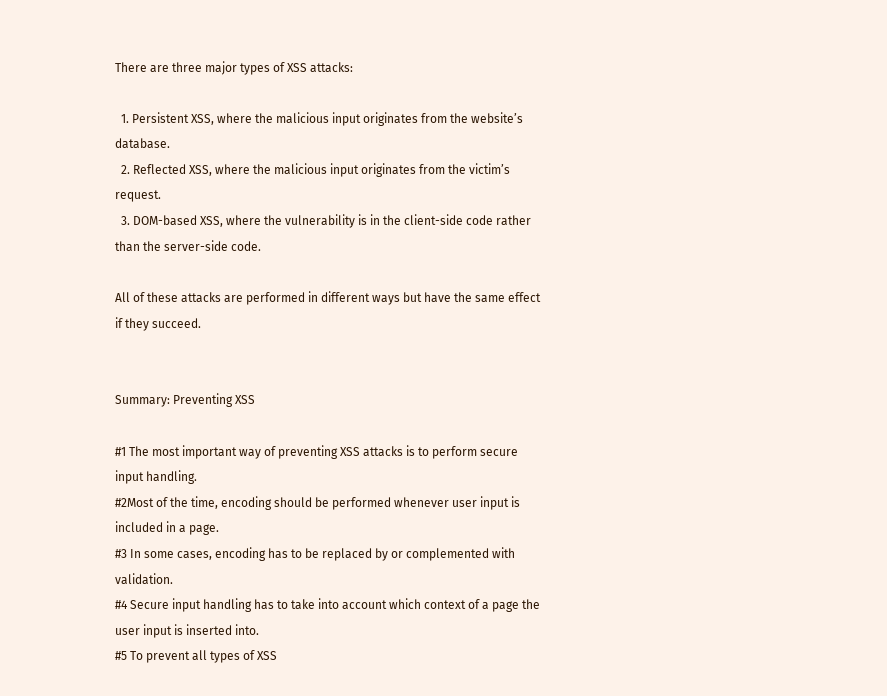There are three major types of XSS attacks:

  1. Persistent XSS, where the malicious input originates from the website’s database.
  2. Reflected XSS, where the malicious input originates from the victim’s request.
  3. DOM-based XSS, where the vulnerability is in the client-side code rather than the server-side code.

All of these attacks are performed in different ways but have the same effect if they succeed.


Summary: Preventing XSS

#1 The most important way of preventing XSS attacks is to perform secure input handling.
#2Most of the time, encoding should be performed whenever user input is included in a page.
#3 In some cases, encoding has to be replaced by or complemented with validation.
#4 Secure input handling has to take into account which context of a page the user input is inserted into.
#5 To prevent all types of XSS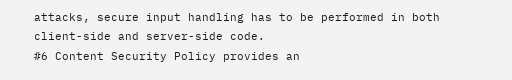attacks, secure input handling has to be performed in both client-side and server-side code.
#6 Content Security Policy provides an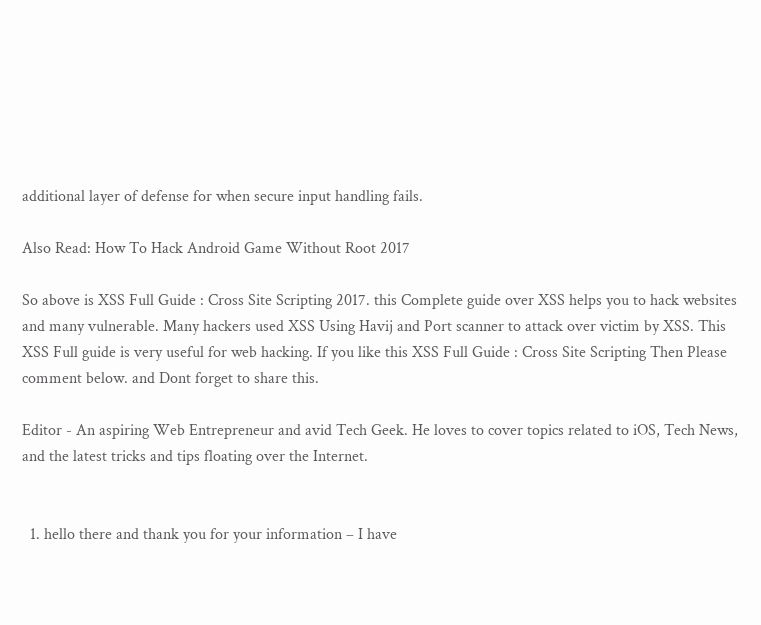additional layer of defense for when secure input handling fails.

Also Read: How To Hack Android Game Without Root 2017

So above is XSS Full Guide : Cross Site Scripting 2017. this Complete guide over XSS helps you to hack websites and many vulnerable. Many hackers used XSS Using Havij and Port scanner to attack over victim by XSS. This XSS Full guide is very useful for web hacking. If you like this XSS Full Guide : Cross Site Scripting Then Please comment below. and Dont forget to share this.

Editor - An aspiring Web Entrepreneur and avid Tech Geek. He loves to cover topics related to iOS, Tech News, and the latest tricks and tips floating over the Internet.


  1. hello there and thank you for your information – I have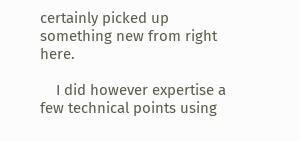certainly picked up something new from right here.

    I did however expertise a few technical points using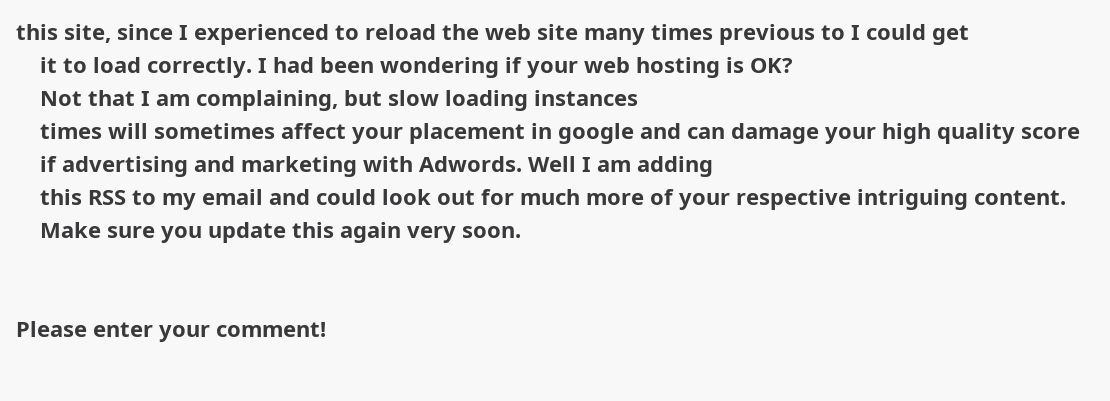this site, since I experienced to reload the web site many times previous to I could get
    it to load correctly. I had been wondering if your web hosting is OK?
    Not that I am complaining, but slow loading instances
    times will sometimes affect your placement in google and can damage your high quality score
    if advertising and marketing with Adwords. Well I am adding
    this RSS to my email and could look out for much more of your respective intriguing content.
    Make sure you update this again very soon.


Please enter your comment!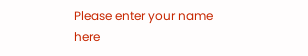Please enter your name here